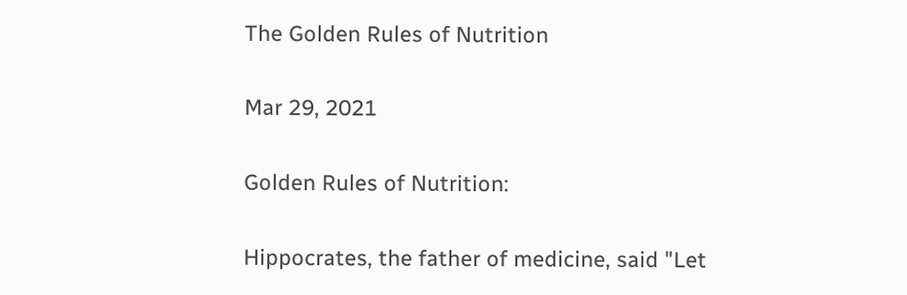The Golden Rules of Nutrition

Mar 29, 2021

Golden Rules of Nutrition:

Hippocrates, the father of medicine, said "Let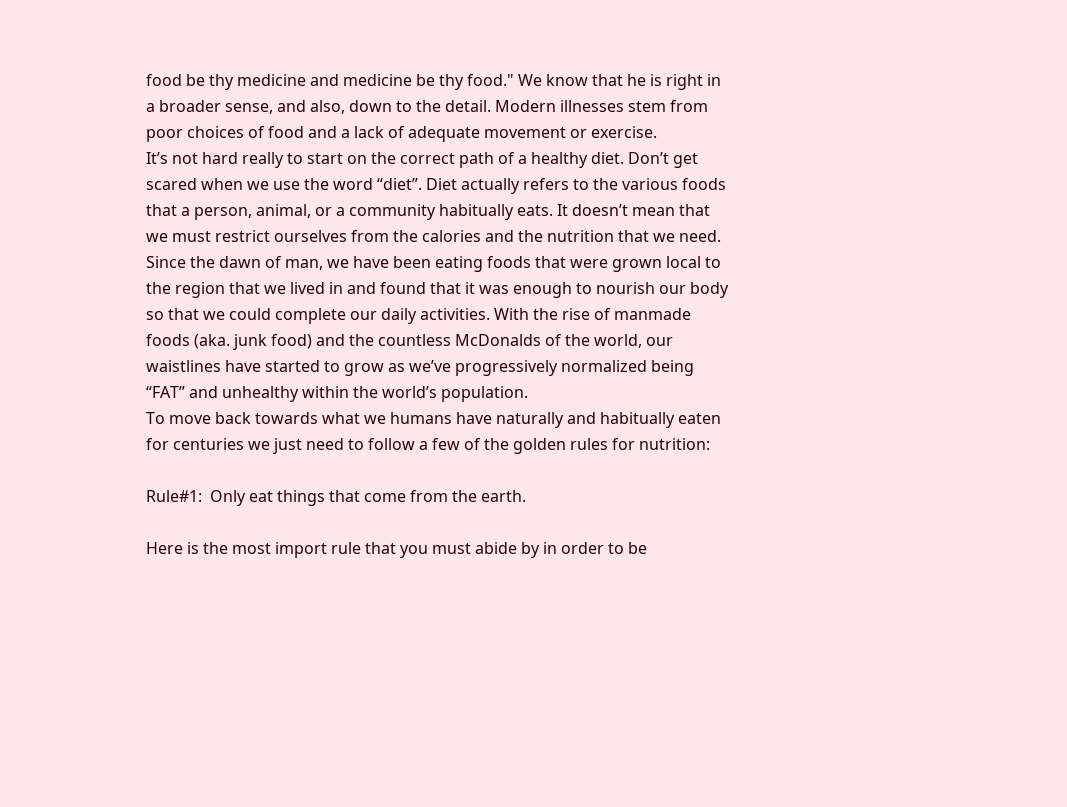food be thy medicine and medicine be thy food." We know that he is right in a broader sense, and also, down to the detail. Modern illnesses stem from poor choices of food and a lack of adequate movement or exercise.
It’s not hard really to start on the correct path of a healthy diet. Don’t get scared when we use the word “diet”. Diet actually refers to the various foods that a person, animal, or a community habitually eats. It doesn’t mean that we must restrict ourselves from the calories and the nutrition that we need. Since the dawn of man, we have been eating foods that were grown local to the region that we lived in and found that it was enough to nourish our body so that we could complete our daily activities. With the rise of manmade foods (aka. junk food) and the countless McDonalds of the world, our waistlines have started to grow as we’ve progressively normalized being “FAT” and unhealthy within the world’s population.
To move back towards what we humans have naturally and habitually eaten for centuries we just need to follow a few of the golden rules for nutrition:

Rule#1:  Only eat things that come from the earth.

Here is the most import rule that you must abide by in order to be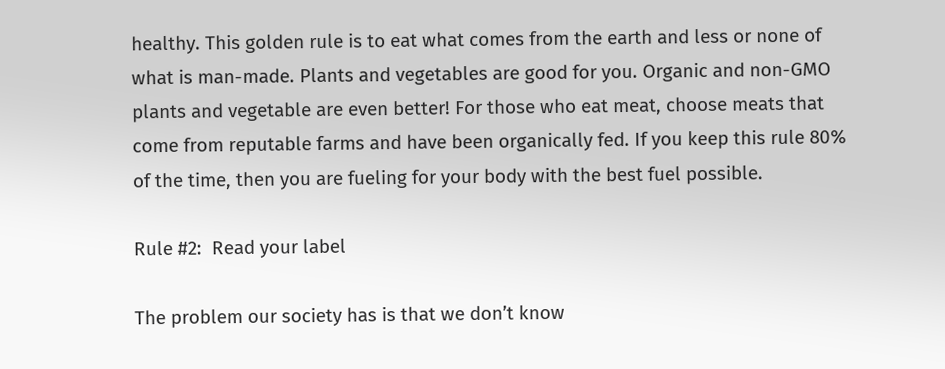healthy. This golden rule is to eat what comes from the earth and less or none of what is man-made. Plants and vegetables are good for you. Organic and non-GMO plants and vegetable are even better! For those who eat meat, choose meats that come from reputable farms and have been organically fed. If you keep this rule 80% of the time, then you are fueling for your body with the best fuel possible.

Rule #2:  Read your label

The problem our society has is that we don’t know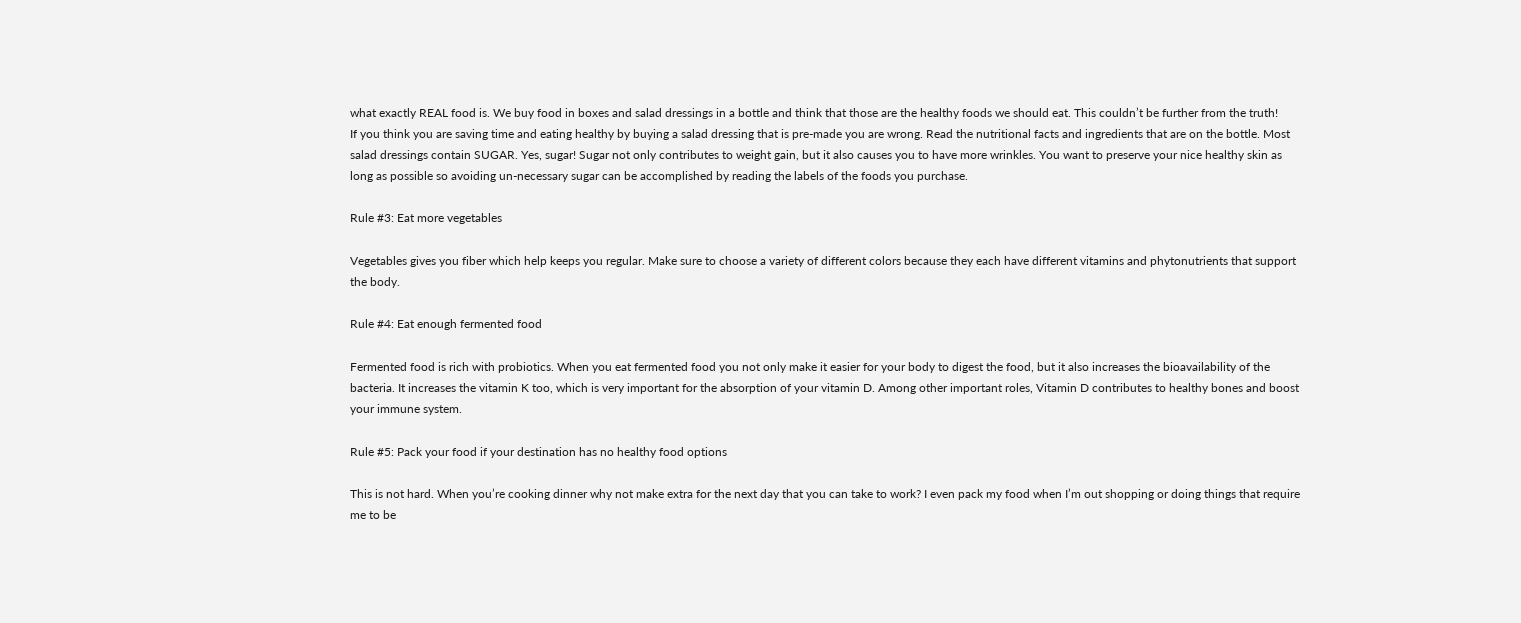what exactly REAL food is. We buy food in boxes and salad dressings in a bottle and think that those are the healthy foods we should eat. This couldn’t be further from the truth!
If you think you are saving time and eating healthy by buying a salad dressing that is pre-made you are wrong. Read the nutritional facts and ingredients that are on the bottle. Most salad dressings contain SUGAR. Yes, sugar! Sugar not only contributes to weight gain, but it also causes you to have more wrinkles. You want to preserve your nice healthy skin as long as possible so avoiding un-necessary sugar can be accomplished by reading the labels of the foods you purchase.

Rule #3: Eat more vegetables

Vegetables gives you fiber which help keeps you regular. Make sure to choose a variety of different colors because they each have different vitamins and phytonutrients that support the body.

Rule #4: Eat enough fermented food

Fermented food is rich with probiotics. When you eat fermented food you not only make it easier for your body to digest the food, but it also increases the bioavailability of the bacteria. It increases the vitamin K too, which is very important for the absorption of your vitamin D. Among other important roles, Vitamin D contributes to healthy bones and boost your immune system.

Rule #5: Pack your food if your destination has no healthy food options

This is not hard. When you’re cooking dinner why not make extra for the next day that you can take to work? I even pack my food when I’m out shopping or doing things that require me to be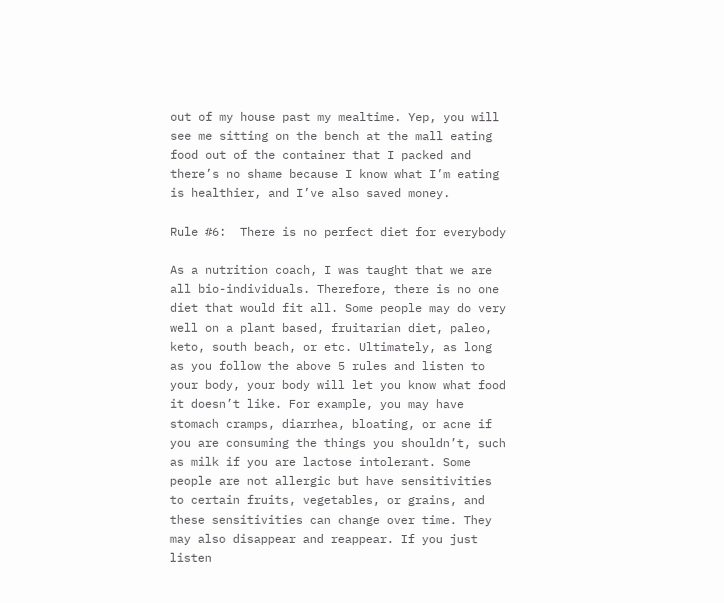out of my house past my mealtime. Yep, you will see me sitting on the bench at the mall eating food out of the container that I packed and there’s no shame because I know what I’m eating is healthier, and I’ve also saved money.

Rule #6:  There is no perfect diet for everybody

As a nutrition coach, I was taught that we are all bio-individuals. Therefore, there is no one diet that would fit all. Some people may do very well on a plant based, fruitarian diet, paleo, keto, south beach, or etc. Ultimately, as long as you follow the above 5 rules and listen to your body, your body will let you know what food it doesn’t like. For example, you may have stomach cramps, diarrhea, bloating, or acne if you are consuming the things you shouldn’t, such as milk if you are lactose intolerant. Some people are not allergic but have sensitivities to certain fruits, vegetables, or grains, and these sensitivities can change over time. They may also disappear and reappear. If you just listen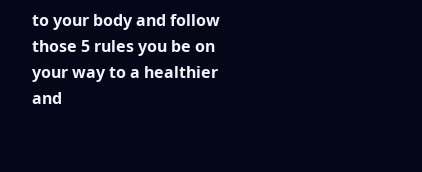to your body and follow those 5 rules you be on your way to a healthier and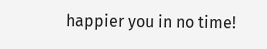happier you in no time!